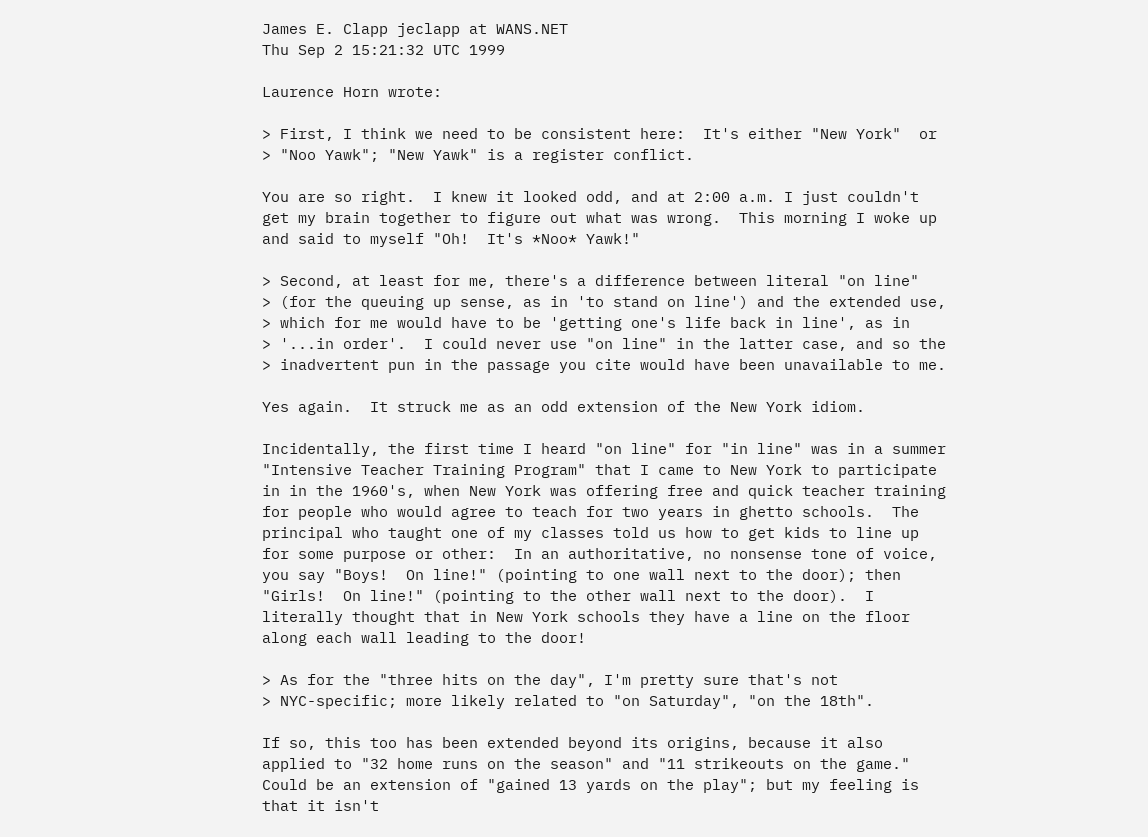James E. Clapp jeclapp at WANS.NET
Thu Sep 2 15:21:32 UTC 1999

Laurence Horn wrote:

> First, I think we need to be consistent here:  It's either "New York"  or
> "Noo Yawk"; "New Yawk" is a register conflict.

You are so right.  I knew it looked odd, and at 2:00 a.m. I just couldn't
get my brain together to figure out what was wrong.  This morning I woke up
and said to myself "Oh!  It's *Noo* Yawk!"

> Second, at least for me, there's a difference between literal "on line"
> (for the queuing up sense, as in 'to stand on line') and the extended use,
> which for me would have to be 'getting one's life back in line', as in
> '...in order'.  I could never use "on line" in the latter case, and so the
> inadvertent pun in the passage you cite would have been unavailable to me.

Yes again.  It struck me as an odd extension of the New York idiom.

Incidentally, the first time I heard "on line" for "in line" was in a summer
"Intensive Teacher Training Program" that I came to New York to participate
in in the 1960's, when New York was offering free and quick teacher training
for people who would agree to teach for two years in ghetto schools.  The
principal who taught one of my classes told us how to get kids to line up
for some purpose or other:  In an authoritative, no nonsense tone of voice,
you say "Boys!  On line!" (pointing to one wall next to the door); then
"Girls!  On line!" (pointing to the other wall next to the door).  I
literally thought that in New York schools they have a line on the floor
along each wall leading to the door!

> As for the "three hits on the day", I'm pretty sure that's not
> NYC-specific; more likely related to "on Saturday", "on the 18th".

If so, this too has been extended beyond its origins, because it also
applied to "32 home runs on the season" and "11 strikeouts on the game."
Could be an extension of "gained 13 yards on the play"; but my feeling is
that it isn't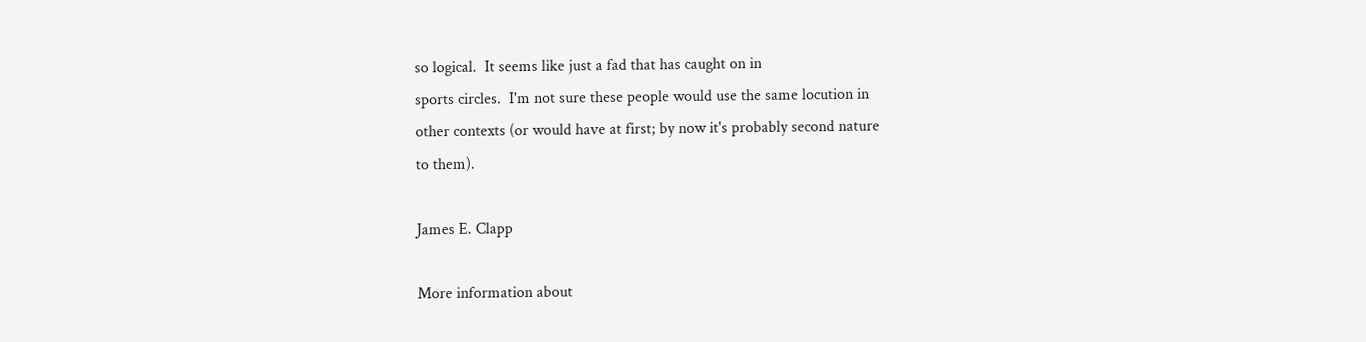so logical.  It seems like just a fad that has caught on in
sports circles.  I'm not sure these people would use the same locution in
other contexts (or would have at first; by now it's probably second nature
to them).

James E. Clapp

More information about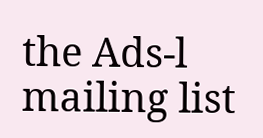the Ads-l mailing list